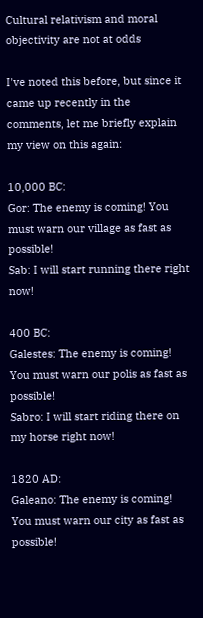Cultural relativism and moral objectivity are not at odds

I've noted this before, but since it came up recently in the comments, let me briefly explain my view on this again:

10,000 BC:
Gor: The enemy is coming! You must warn our village as fast as possible!
Sab: I will start running there right now!

400 BC:
Galestes: The enemy is coming! You must warn our polis as fast as possible!
Sabro: I will start riding there on my horse right now!

1820 AD:
Galeano: The enemy is coming! You must warn our city as fast as possible!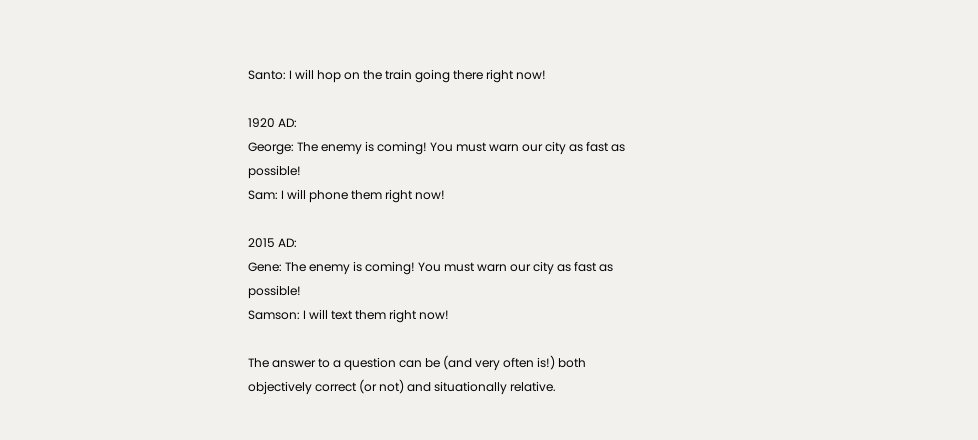Santo: I will hop on the train going there right now!

1920 AD:
George: The enemy is coming! You must warn our city as fast as possible!
Sam: I will phone them right now!

2015 AD:
Gene: The enemy is coming! You must warn our city as fast as possible!
Samson: I will text them right now!

The answer to a question can be (and very often is!) both objectively correct (or not) and situationally relative.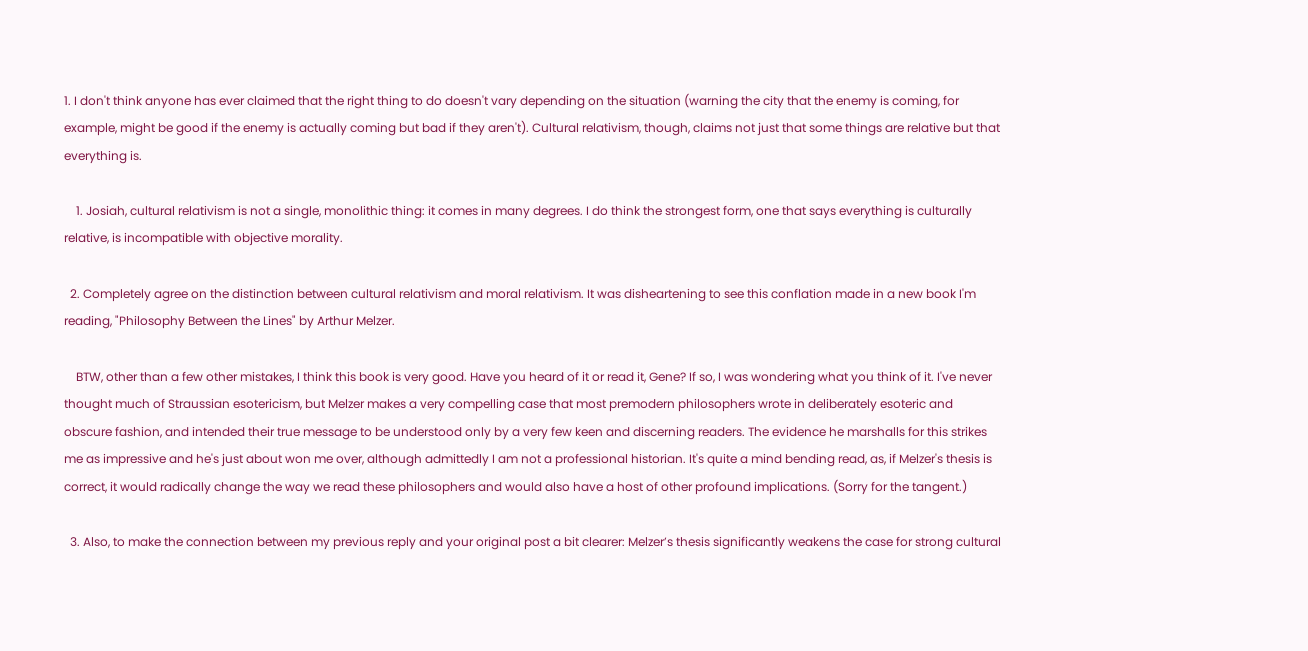1. I don't think anyone has ever claimed that the right thing to do doesn't vary depending on the situation (warning the city that the enemy is coming, for example, might be good if the enemy is actually coming but bad if they aren't). Cultural relativism, though, claims not just that some things are relative but that everything is.

    1. Josiah, cultural relativism is not a single, monolithic thing: it comes in many degrees. I do think the strongest form, one that says everything is culturally relative, is incompatible with objective morality.

  2. Completely agree on the distinction between cultural relativism and moral relativism. It was disheartening to see this conflation made in a new book I'm reading, "Philosophy Between the Lines" by Arthur Melzer.

    BTW, other than a few other mistakes, I think this book is very good. Have you heard of it or read it, Gene? If so, I was wondering what you think of it. I've never thought much of Straussian esotericism, but Melzer makes a very compelling case that most premodern philosophers wrote in deliberately esoteric and obscure fashion, and intended their true message to be understood only by a very few keen and discerning readers. The evidence he marshalls for this strikes me as impressive and he's just about won me over, although admittedly I am not a professional historian. It's quite a mind bending read, as, if Melzer's thesis is correct, it would radically change the way we read these philosophers and would also have a host of other profound implications. (Sorry for the tangent.)

  3. Also, to make the connection between my previous reply and your original post a bit clearer: Melzer’s thesis significantly weakens the case for strong cultural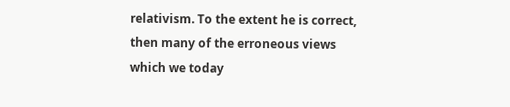relativism. To the extent he is correct, then many of the erroneous views which we today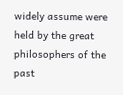widely assume were held by the great philosophers of the past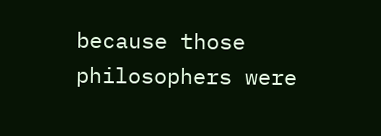because those philosophers were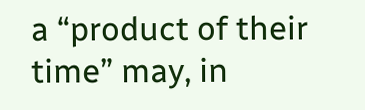a “product of their time” may, in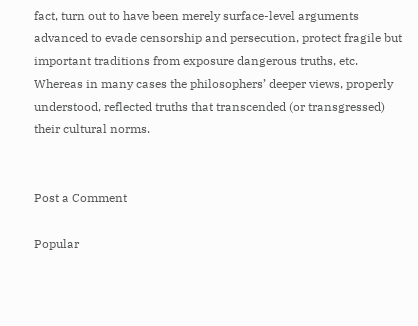fact, turn out to have been merely surface-level arguments advanced to evade censorship and persecution, protect fragile but important traditions from exposure dangerous truths, etc. Whereas in many cases the philosophers’ deeper views, properly understood, reflected truths that transcended (or transgressed) their cultural norms.


Post a Comment

Popular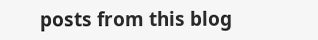posts from this blog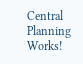Central Planning Works!